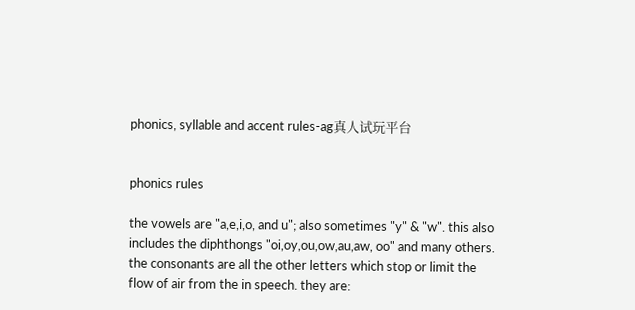phonics, syllable and accent rules-ag真人试玩平台


phonics rules

the vowels are "a,e,i,o, and u"; also sometimes "y" & "w". this also includes the diphthongs "oi,oy,ou,ow,au,aw, oo" and many others.
the consonants are all the other letters which stop or limit the flow of air from the in speech. they are: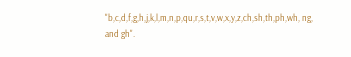"b,c,d,f,g,h,j,k,l,m,n,p,qu,r,s,t,v,w,x,y,z,ch,sh,th,ph,wh, ng, and gh".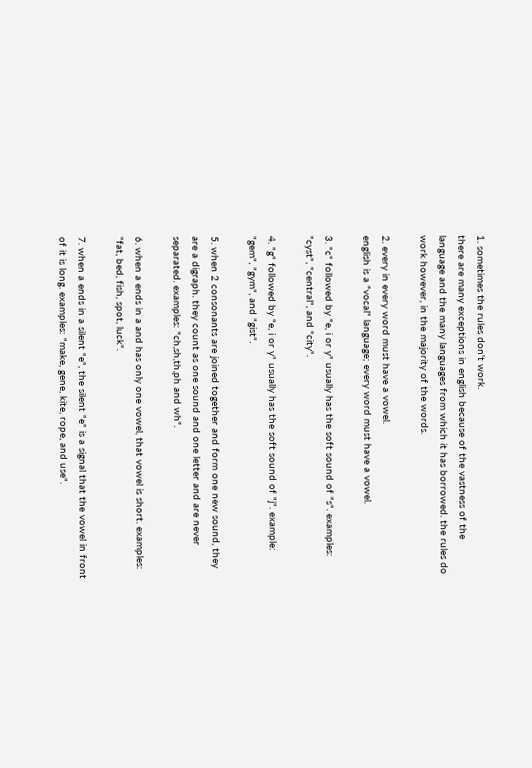1. sometimes the rules don't work.
there are many exceptions in english because of the vastness of the language and the many languages from which it has borrowed. the rules do work however, in the majority of the words.

2. every in every word must have a vowel.
english is a "vocal" language; every word must have a vowel.

3. "c" followed by "e, i or y" usually has the soft sound of "s". examples: "cyst", "central", and "city".

4. "g" followed by "e, i or y" usually has the soft sound of "j". example: "gem", "gym", and "gist".

5. when 2 consonants are joined together and form one new sound, they are a digraph. they count as one sound and one letter and are never separated. examples: "ch,sh,th,ph and wh".

6. when a ends in a and has only one vowel, that vowel is short. examples: "fat, bed, fish, spot, luck".

7. when a ends in a silent "e", the silent "e" is a signal that the vowel in front of it is long. examples: "make, gene, kite, rope, and use".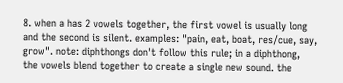8. when a has 2 vowels together, the first vowel is usually long and the second is silent. examples: "pain, eat, boat, res/cue, say, grow". note: diphthongs don't follow this rule; in a diphthong, the vowels blend together to create a single new sound. the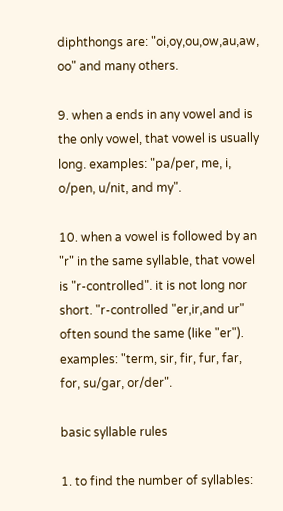diphthongs are: "oi,oy,ou,ow,au,aw, oo" and many others.

9. when a ends in any vowel and is the only vowel, that vowel is usually long. examples: "pa/per, me, i, o/pen, u/nit, and my".

10. when a vowel is followed by an "r" in the same syllable, that vowel is "r-controlled". it is not long nor short. "r-controlled "er,ir,and ur" often sound the same (like "er"). examples: "term, sir, fir, fur, far, for, su/gar, or/der".

basic syllable rules

1. to find the number of syllables: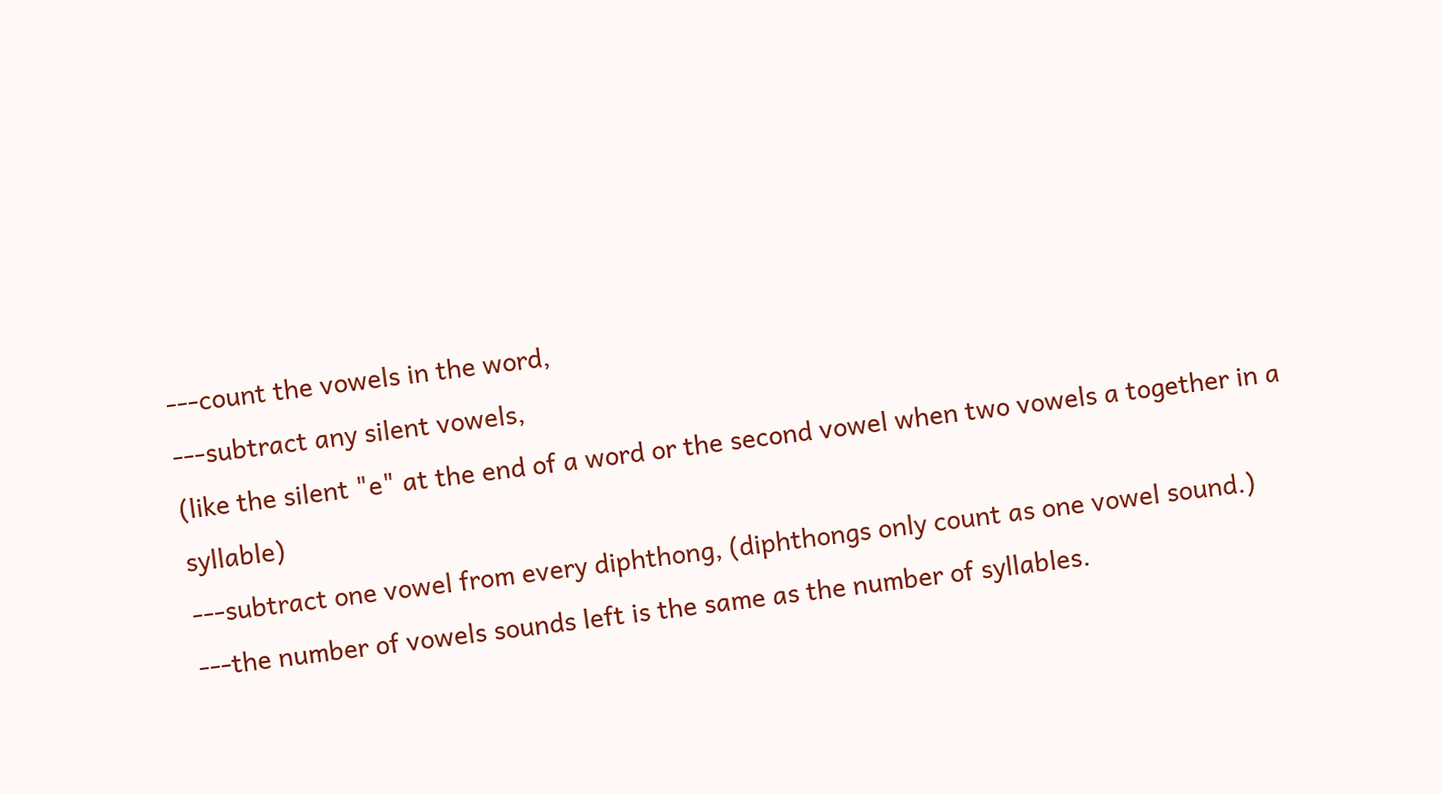---count the vowels in the word,
---subtract any silent vowels,
(like the silent "e" at the end of a word or the second vowel when two vowels a together in a syllable)
---subtract one vowel from every diphthong, (diphthongs only count as one vowel sound.)
---the number of vowels sounds left is the same as the number of syllables.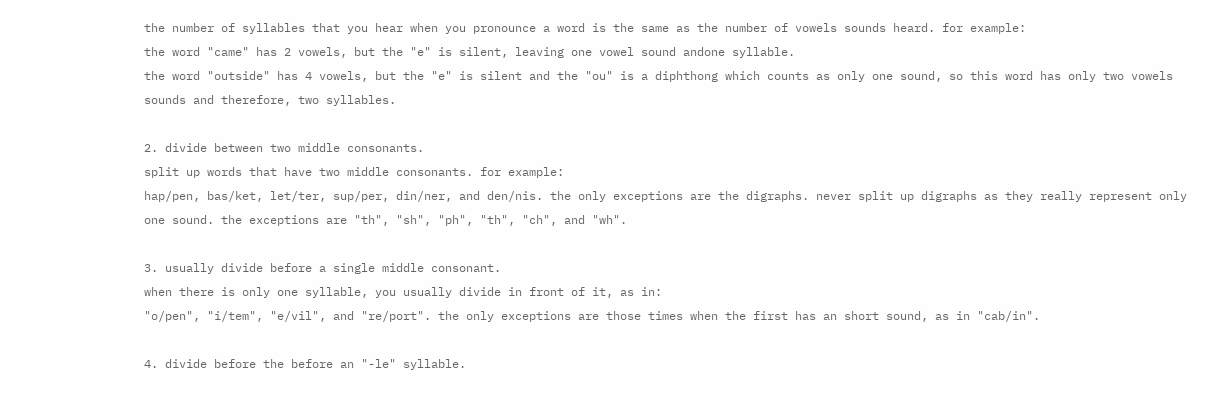the number of syllables that you hear when you pronounce a word is the same as the number of vowels sounds heard. for example:
the word "came" has 2 vowels, but the "e" is silent, leaving one vowel sound andone syllable.
the word "outside" has 4 vowels, but the "e" is silent and the "ou" is a diphthong which counts as only one sound, so this word has only two vowels sounds and therefore, two syllables.

2. divide between two middle consonants.
split up words that have two middle consonants. for example:
hap/pen, bas/ket, let/ter, sup/per, din/ner, and den/nis. the only exceptions are the digraphs. never split up digraphs as they really represent only one sound. the exceptions are "th", "sh", "ph", "th", "ch", and "wh".

3. usually divide before a single middle consonant.
when there is only one syllable, you usually divide in front of it, as in:
"o/pen", "i/tem", "e/vil", and "re/port". the only exceptions are those times when the first has an short sound, as in "cab/in".

4. divide before the before an "-le" syllable.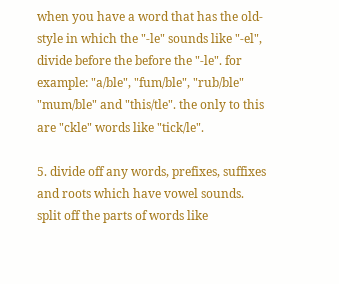when you have a word that has the old-style in which the "-le" sounds like "-el", divide before the before the "-le". for example: "a/ble", "fum/ble", "rub/ble" "mum/ble" and "this/tle". the only to this are "ckle" words like "tick/le".

5. divide off any words, prefixes, suffixes and roots which have vowel sounds.
split off the parts of words like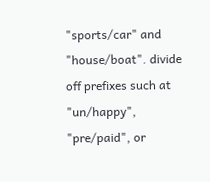"sports/car" and "house/boat". divide off prefixes such at "un/happy", "pre/paid", or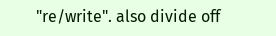"re/write". also divide off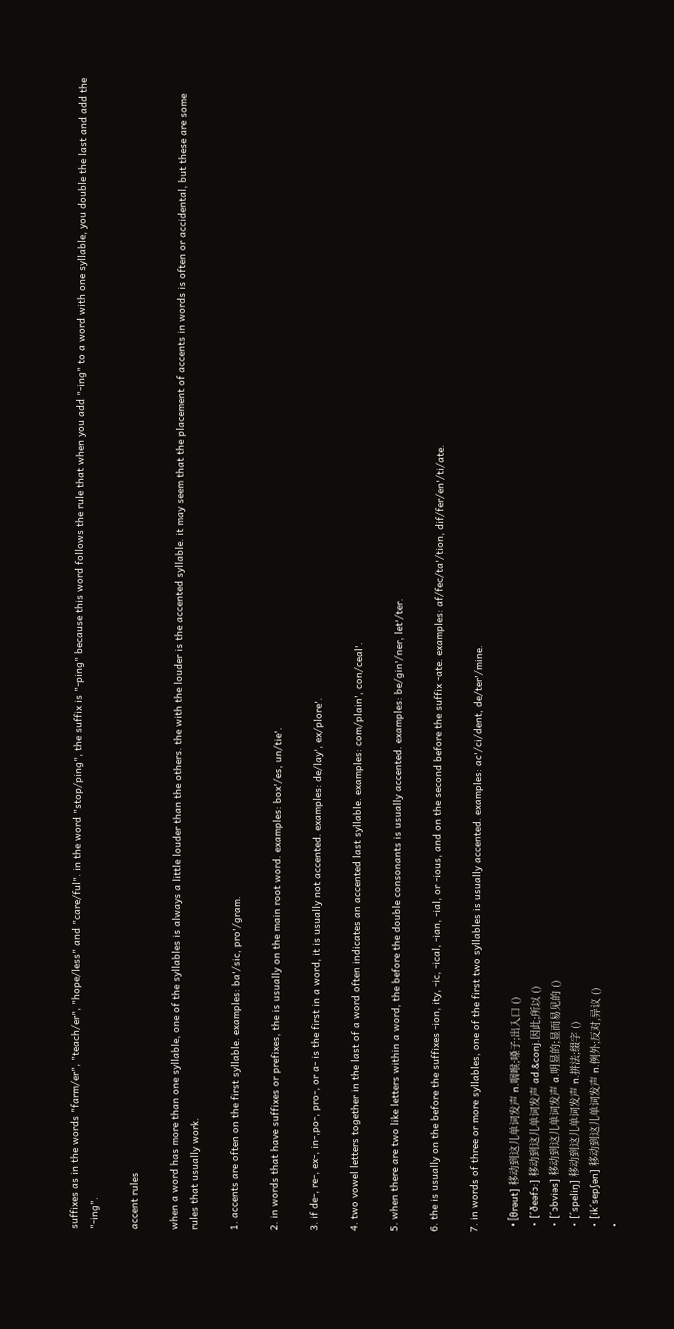suffixes as in the words "farm/er", "teach/er", "hope/less" and "care/ful". in the word "stop/ping", the suffix is "-ping" because this word follows the rule that when you add "-ing" to a word with one syllable, you double the last and add the "-ing".

accent rules

when a word has more than one syllable, one of the syllables is always a little louder than the others. the with the louder is the accented syllable. it may seem that the placement of accents in words is often or accidental, but these are some rules that usually work.

1. accents are often on the first syllable. examples: ba'/sic, pro'/gram.

2. in words that have suffixes or prefixes, the is usually on the main root word. examples: box'/es, un/tie'.

3. if de-, re-, ex-, in-,po-, pro-, or a- is the first in a word, it is usually not accented. examples: de/lay', ex/plore'.

4. two vowel letters together in the last of a word often indicates an accented last syllable. examples: com/plain', con/ceal'.

5. when there are two like letters within a word, the before the double consonants is usually accented. examples: be/gin'/ner, let'/ter.

6. the is usually on the before the suffixes -ion, ity, -ic, -ical, -ian, -ial, or -ious, and on the second before the suffix -ate. examples: af/fec/ta'/tion, dif/fer/en'/ti/ate.

7. in words of three or more syllables, one of the first two syllables is usually accented. examples: ac'/ci/dent, de/ter'/mine.

  • [θrəut] 移动到这儿单词发声 n.咽喉;嗓子;出入口 ()
  • [´ðeəfɔ:] 移动到这儿单词发声 ad.&conj.因此;所以 ()
  • [´ɔbviəs] 移动到这儿单词发声 a.明显的;显而易见的 ()
  • [´speliŋ] 移动到这儿单词发声 n.拼法;缀字 ()
  • [ik´sepʃən] 移动到这儿单词发声 n.例外;反对,异议 ()
  •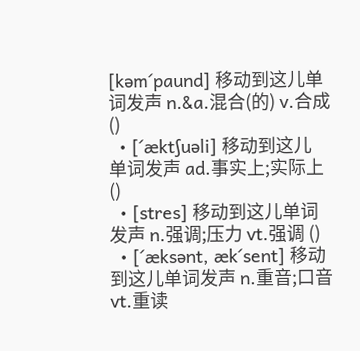[kəm´paund] 移动到这儿单词发声 n.&a.混合(的) v.合成 ()
  • [´æktʃuəli] 移动到这儿单词发声 ad.事实上;实际上 ()
  • [stres] 移动到这儿单词发声 n.强调;压力 vt.强调 ()
  • [´æksənt, æk´sent] 移动到这儿单词发声 n.重音;口音 vt.重读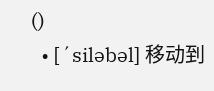()
  • [´siləbəl] 移动到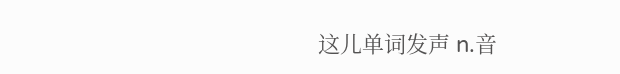这儿单词发声 n.音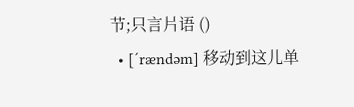节;只言片语 ()
  • [´rændəm] 移动到这儿单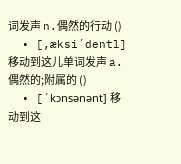词发声 n.偶然的行动 ()
  • [,æksi´dentl] 移动到这儿单词发声 a.偶然的;附属的 ()
  • [´kɔnsənənt] 移动到这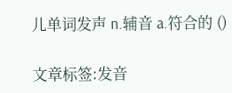儿单词发声 n.辅音 a.符合的 ()

文章标签:发音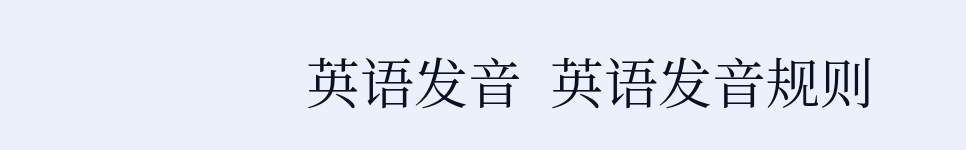英语发音  英语发音规则